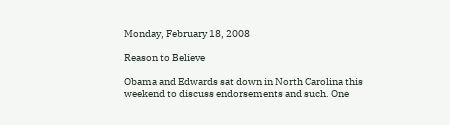Monday, February 18, 2008

Reason to Believe

Obama and Edwards sat down in North Carolina this weekend to discuss endorsements and such. One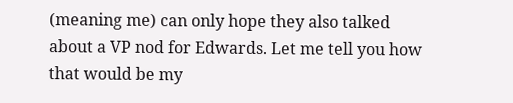(meaning me) can only hope they also talked about a VP nod for Edwards. Let me tell you how that would be my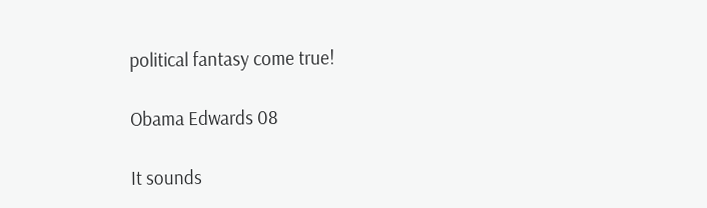political fantasy come true!

Obama Edwards 08

It sounds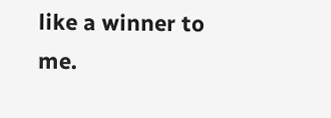like a winner to me.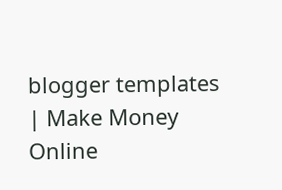blogger templates | Make Money Online